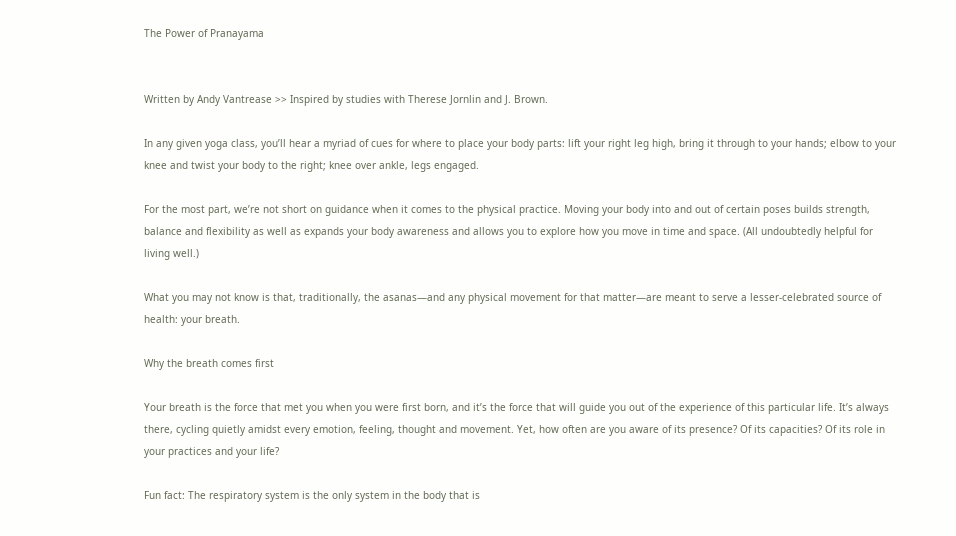The Power of Pranayama


Written by Andy Vantrease >> Inspired by studies with Therese Jornlin and J. Brown.

In any given yoga class, you’ll hear a myriad of cues for where to place your body parts: lift your right leg high, bring it through to your hands; elbow to your knee and twist your body to the right; knee over ankle, legs engaged.

For the most part, we’re not short on guidance when it comes to the physical practice. Moving your body into and out of certain poses builds strength, balance and flexibility as well as expands your body awareness and allows you to explore how you move in time and space. (All undoubtedly helpful for living well.)

What you may not know is that, traditionally, the asanas—and any physical movement for that matter—are meant to serve a lesser-celebrated source of health: your breath.

Why the breath comes first

Your breath is the force that met you when you were first born, and it’s the force that will guide you out of the experience of this particular life. It’s always there, cycling quietly amidst every emotion, feeling, thought and movement. Yet, how often are you aware of its presence? Of its capacities? Of its role in your practices and your life?

Fun fact: The respiratory system is the only system in the body that is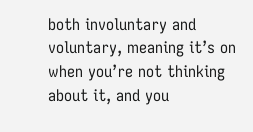both involuntary and voluntary, meaning it’s on when you’re not thinking about it, and you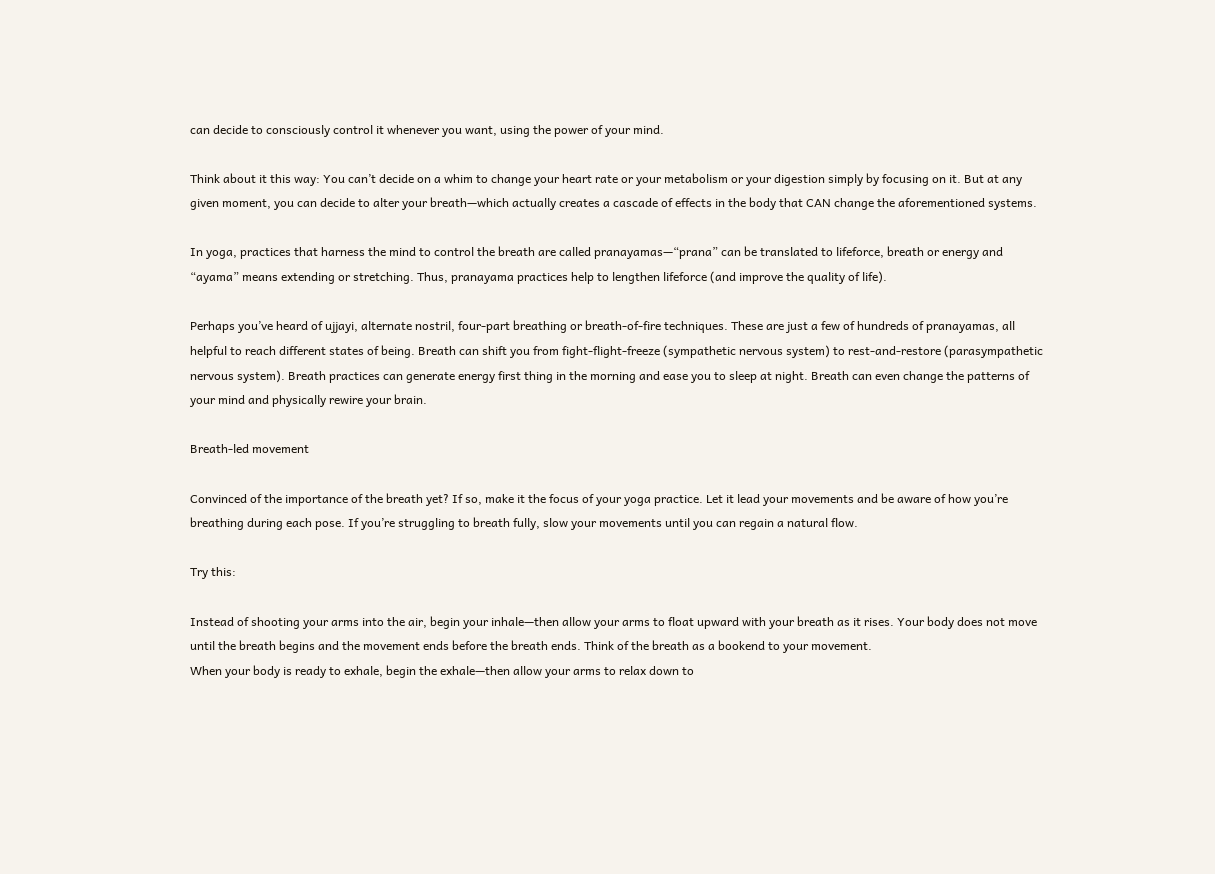can decide to consciously control it whenever you want, using the power of your mind.

Think about it this way: You can’t decide on a whim to change your heart rate or your metabolism or your digestion simply by focusing on it. But at any given moment, you can decide to alter your breath—which actually creates a cascade of effects in the body that CAN change the aforementioned systems.

In yoga, practices that harness the mind to control the breath are called pranayamas—“prana” can be translated to lifeforce, breath or energy and “ayama” means extending or stretching. Thus, pranayama practices help to lengthen lifeforce (and improve the quality of life).

Perhaps you’ve heard of ujjayi, alternate nostril, four-part breathing or breath-of-fire techniques. These are just a few of hundreds of pranayamas, all helpful to reach different states of being. Breath can shift you from fight-flight-freeze (sympathetic nervous system) to rest-and-restore (parasympathetic nervous system). Breath practices can generate energy first thing in the morning and ease you to sleep at night. Breath can even change the patterns of your mind and physically rewire your brain.

Breath-led movement

Convinced of the importance of the breath yet? If so, make it the focus of your yoga practice. Let it lead your movements and be aware of how you’re breathing during each pose. If you’re struggling to breath fully, slow your movements until you can regain a natural flow.

Try this:

Instead of shooting your arms into the air, begin your inhale—then allow your arms to float upward with your breath as it rises. Your body does not move until the breath begins and the movement ends before the breath ends. Think of the breath as a bookend to your movement.
When your body is ready to exhale, begin the exhale—then allow your arms to relax down to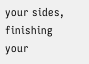your sides, finishing your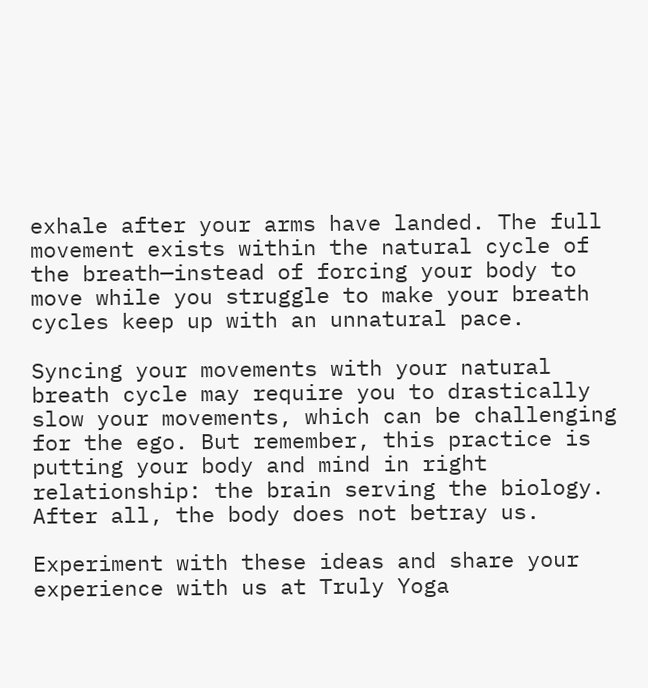exhale after your arms have landed. The full movement exists within the natural cycle of the breath—instead of forcing your body to move while you struggle to make your breath cycles keep up with an unnatural pace.

Syncing your movements with your natural breath cycle may require you to drastically slow your movements, which can be challenging for the ego. But remember, this practice is putting your body and mind in right relationship: the brain serving the biology. After all, the body does not betray us.

Experiment with these ideas and share your experience with us at Truly Yoga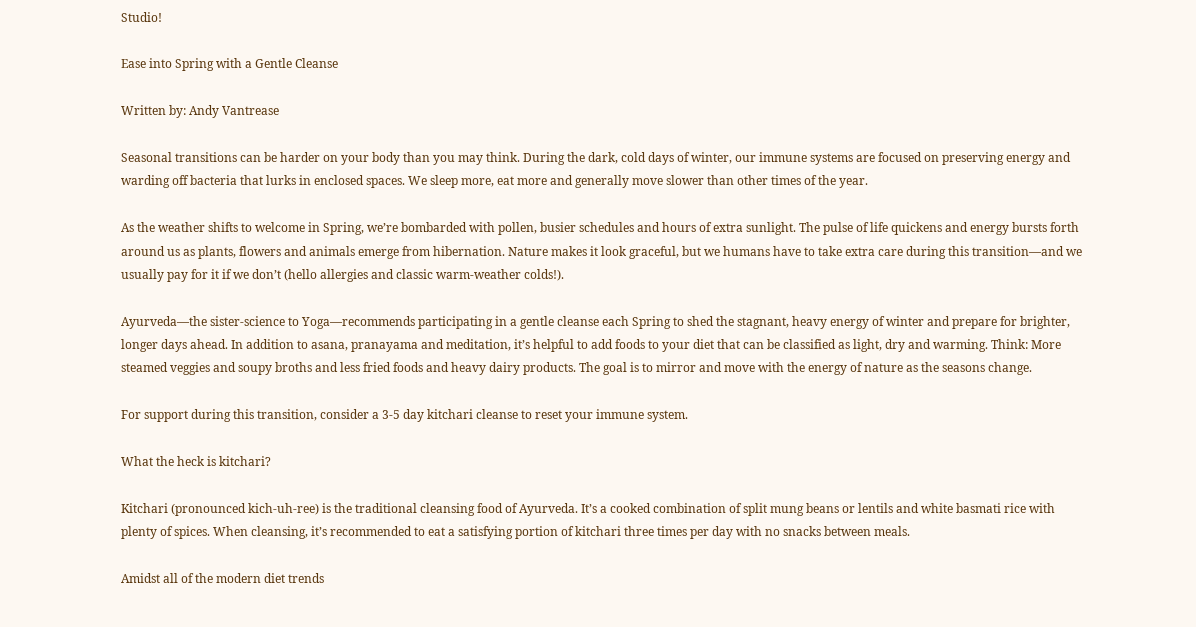Studio!

Ease into Spring with a Gentle Cleanse

Written by: Andy Vantrease

Seasonal transitions can be harder on your body than you may think. During the dark, cold days of winter, our immune systems are focused on preserving energy and warding off bacteria that lurks in enclosed spaces. We sleep more, eat more and generally move slower than other times of the year.

As the weather shifts to welcome in Spring, we’re bombarded with pollen, busier schedules and hours of extra sunlight. The pulse of life quickens and energy bursts forth around us as plants, flowers and animals emerge from hibernation. Nature makes it look graceful, but we humans have to take extra care during this transition—and we usually pay for it if we don’t (hello allergies and classic warm-weather colds!).

Ayurveda—the sister-science to Yoga—recommends participating in a gentle cleanse each Spring to shed the stagnant, heavy energy of winter and prepare for brighter, longer days ahead. In addition to asana, pranayama and meditation, it’s helpful to add foods to your diet that can be classified as light, dry and warming. Think: More steamed veggies and soupy broths and less fried foods and heavy dairy products. The goal is to mirror and move with the energy of nature as the seasons change.

For support during this transition, consider a 3-5 day kitchari cleanse to reset your immune system.

What the heck is kitchari?

Kitchari (pronounced kich-uh-ree) is the traditional cleansing food of Ayurveda. It’s a cooked combination of split mung beans or lentils and white basmati rice with plenty of spices. When cleansing, it’s recommended to eat a satisfying portion of kitchari three times per day with no snacks between meals.

Amidst all of the modern diet trends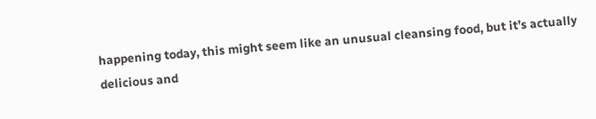happening today, this might seem like an unusual cleansing food, but it’s actually delicious and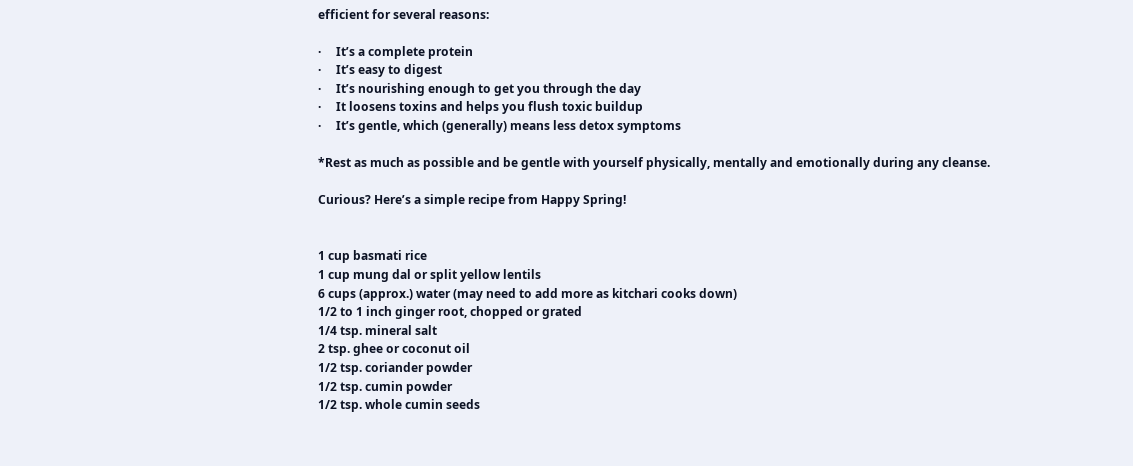efficient for several reasons:

·     It’s a complete protein
·     It’s easy to digest
·     It’s nourishing enough to get you through the day
·     It loosens toxins and helps you flush toxic buildup
·     It’s gentle, which (generally) means less detox symptoms

*Rest as much as possible and be gentle with yourself physically, mentally and emotionally during any cleanse.

Curious? Here’s a simple recipe from Happy Spring!


1 cup basmati rice
1 cup mung dal or split yellow lentils
6 cups (approx.) water (may need to add more as kitchari cooks down)
1/2 to 1 inch ginger root, chopped or grated
1/4 tsp. mineral salt
2 tsp. ghee or coconut oil
1/2 tsp. coriander powder
1/2 tsp. cumin powder
1/2 tsp. whole cumin seeds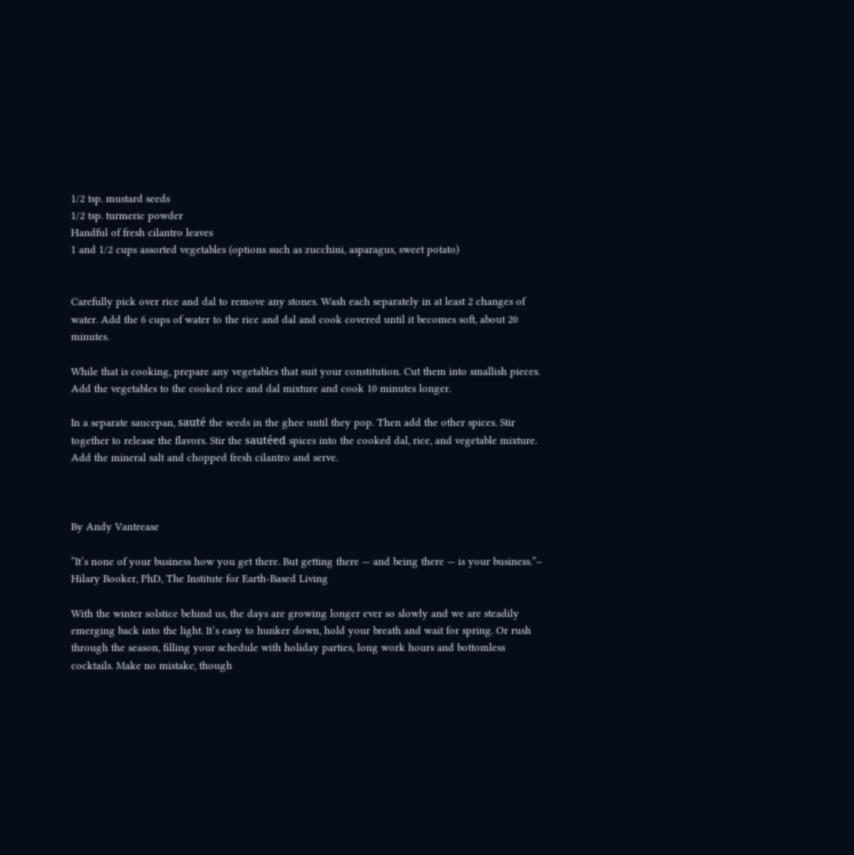1/2 tsp. mustard seeds
1/2 tsp. turmeric powder
Handful of fresh cilantro leaves
1 and 1/2 cups assorted vegetables (options such as zucchini, asparagus, sweet potato)


Carefully pick over rice and dal to remove any stones. Wash each separately in at least 2 changes of water. Add the 6 cups of water to the rice and dal and cook covered until it becomes soft, about 20 minutes.

While that is cooking, prepare any vegetables that suit your constitution. Cut them into smallish pieces. Add the vegetables to the cooked rice and dal mixture and cook 10 minutes longer.

In a separate saucepan, sauté the seeds in the ghee until they pop. Then add the other spices. Stir together to release the flavors. Stir the sautéed spices into the cooked dal, rice, and vegetable mixture. Add the mineral salt and chopped fresh cilantro and serve.



By Andy Vantrease

“It’s none of your business how you get there. But getting there — and being there — is your business.”– Hilary Booker, PhD, The Institute for Earth-Based Living

With the winter solstice behind us, the days are growing longer ever so slowly and we are steadily emerging back into the light. It’s easy to hunker down, hold your breath and wait for spring. Or rush through the season, filling your schedule with holiday parties, long work hours and bottomless cocktails. Make no mistake, though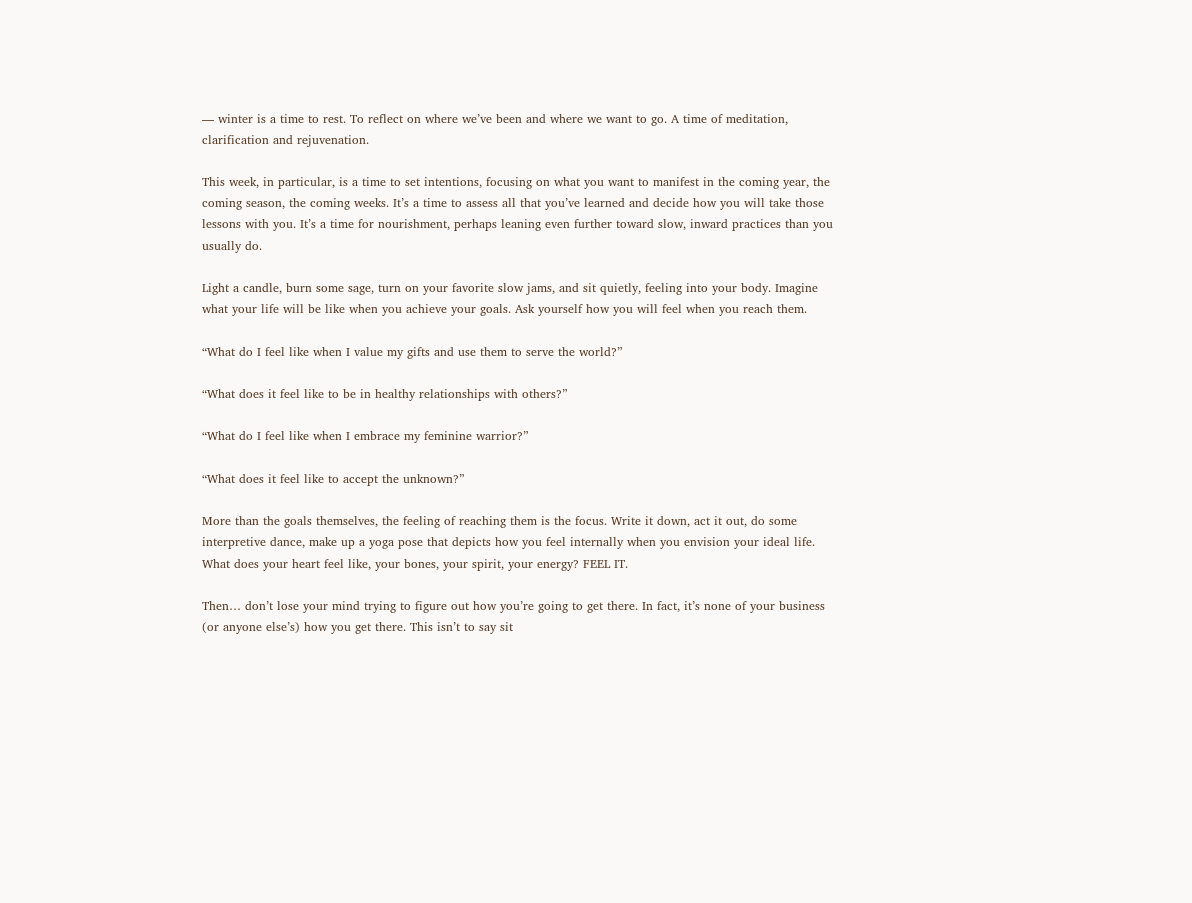— winter is a time to rest. To reflect on where we’ve been and where we want to go. A time of meditation, clarification and rejuvenation.

This week, in particular, is a time to set intentions, focusing on what you want to manifest in the coming year, the coming season, the coming weeks. It’s a time to assess all that you’ve learned and decide how you will take those lessons with you. It’s a time for nourishment, perhaps leaning even further toward slow, inward practices than you usually do.

Light a candle, burn some sage, turn on your favorite slow jams, and sit quietly, feeling into your body. Imagine what your life will be like when you achieve your goals. Ask yourself how you will feel when you reach them.

“What do I feel like when I value my gifts and use them to serve the world?”

“What does it feel like to be in healthy relationships with others?”

“What do I feel like when I embrace my feminine warrior?”

“What does it feel like to accept the unknown?”

More than the goals themselves, the feeling of reaching them is the focus. Write it down, act it out, do some interpretive dance, make up a yoga pose that depicts how you feel internally when you envision your ideal life. What does your heart feel like, your bones, your spirit, your energy? FEEL IT.

Then… don’t lose your mind trying to figure out how you’re going to get there. In fact, it’s none of your business (or anyone else’s) how you get there. This isn’t to say sit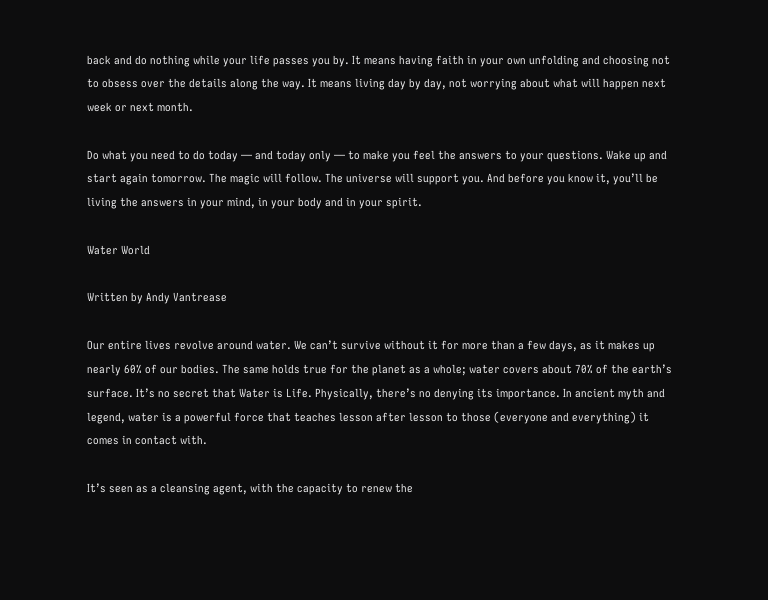back and do nothing while your life passes you by. It means having faith in your own unfolding and choosing not to obsess over the details along the way. It means living day by day, not worrying about what will happen next week or next month.

Do what you need to do today — and today only — to make you feel the answers to your questions. Wake up and start again tomorrow. The magic will follow. The universe will support you. And before you know it, you’ll be living the answers in your mind, in your body and in your spirit.

Water World

Written by Andy Vantrease

Our entire lives revolve around water. We can’t survive without it for more than a few days, as it makes up nearly 60% of our bodies. The same holds true for the planet as a whole; water covers about 70% of the earth’s surface. It’s no secret that Water is Life. Physically, there’s no denying its importance. In ancient myth and legend, water is a powerful force that teaches lesson after lesson to those (everyone and everything) it comes in contact with.

It’s seen as a cleansing agent, with the capacity to renew the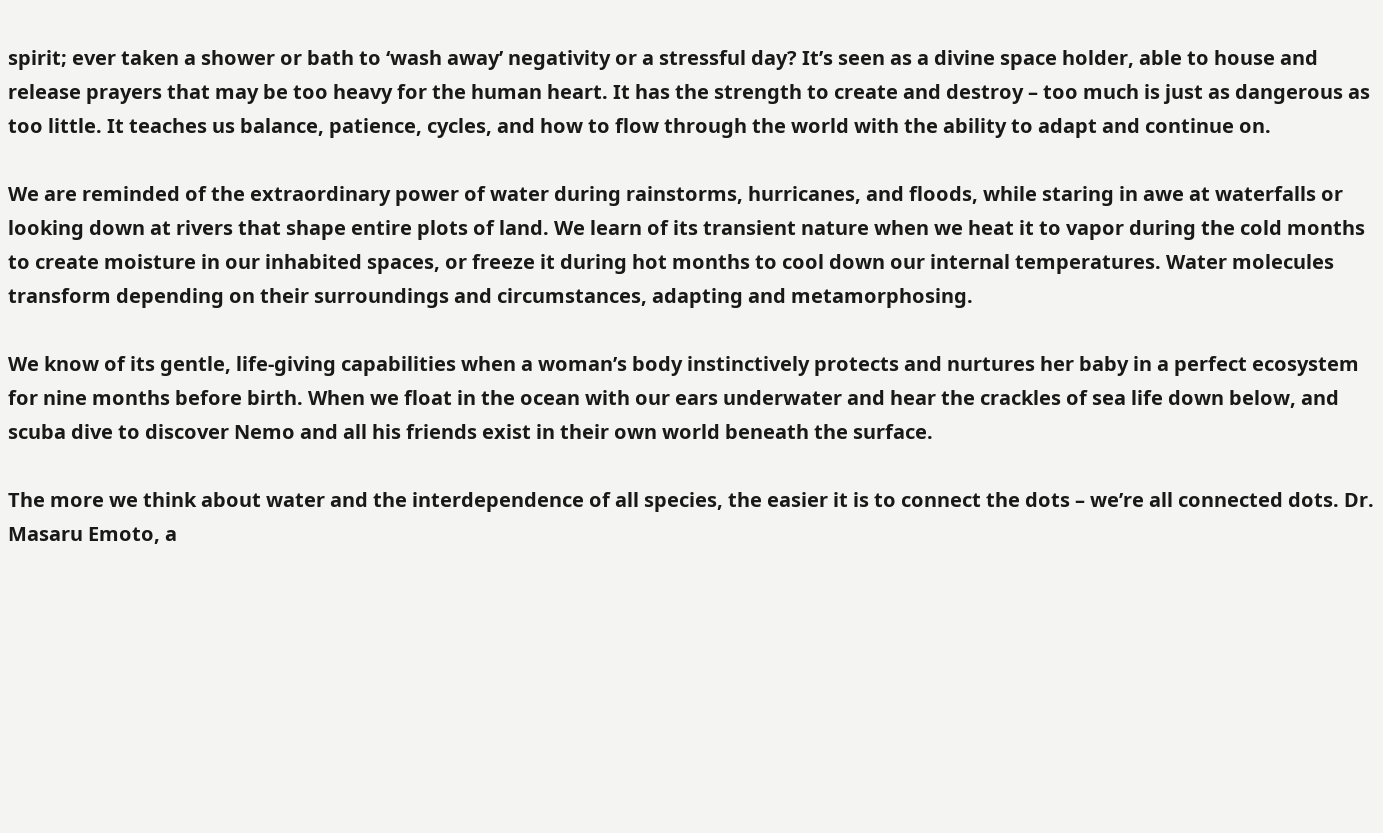spirit; ever taken a shower or bath to ‘wash away’ negativity or a stressful day? It’s seen as a divine space holder, able to house and release prayers that may be too heavy for the human heart. It has the strength to create and destroy – too much is just as dangerous as too little. It teaches us balance, patience, cycles, and how to flow through the world with the ability to adapt and continue on.

We are reminded of the extraordinary power of water during rainstorms, hurricanes, and floods, while staring in awe at waterfalls or looking down at rivers that shape entire plots of land. We learn of its transient nature when we heat it to vapor during the cold months to create moisture in our inhabited spaces, or freeze it during hot months to cool down our internal temperatures. Water molecules transform depending on their surroundings and circumstances, adapting and metamorphosing.

We know of its gentle, life-giving capabilities when a woman’s body instinctively protects and nurtures her baby in a perfect ecosystem for nine months before birth. When we float in the ocean with our ears underwater and hear the crackles of sea life down below, and scuba dive to discover Nemo and all his friends exist in their own world beneath the surface.

The more we think about water and the interdependence of all species, the easier it is to connect the dots – we’re all connected dots. Dr. Masaru Emoto, a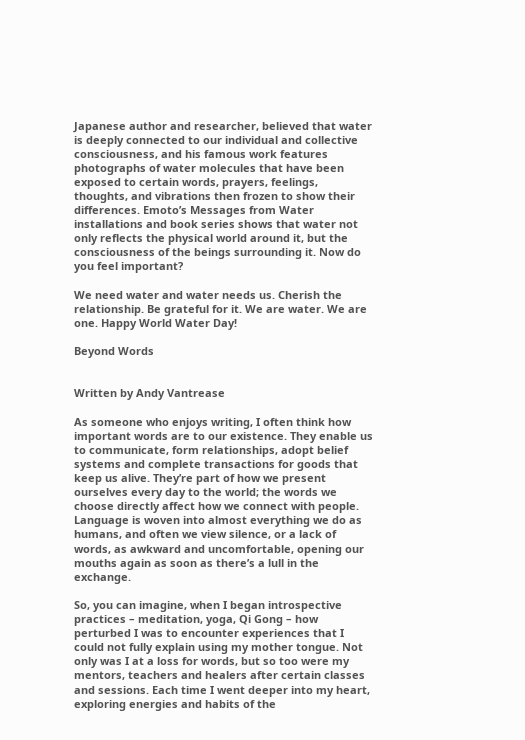Japanese author and researcher, believed that water is deeply connected to our individual and collective consciousness, and his famous work features photographs of water molecules that have been exposed to certain words, prayers, feelings, thoughts, and vibrations then frozen to show their differences. Emoto’s Messages from Water installations and book series shows that water not only reflects the physical world around it, but the consciousness of the beings surrounding it. Now do you feel important?

We need water and water needs us. Cherish the relationship. Be grateful for it. We are water. We are one. Happy World Water Day!

Beyond Words


Written by Andy Vantrease

As someone who enjoys writing, I often think how important words are to our existence. They enable us to communicate, form relationships, adopt belief systems and complete transactions for goods that keep us alive. They’re part of how we present ourselves every day to the world; the words we choose directly affect how we connect with people. Language is woven into almost everything we do as humans, and often we view silence, or a lack of words, as awkward and uncomfortable, opening our mouths again as soon as there’s a lull in the exchange.

So, you can imagine, when I began introspective practices – meditation, yoga, Qi Gong – how perturbed I was to encounter experiences that I could not fully explain using my mother tongue. Not only was I at a loss for words, but so too were my mentors, teachers and healers after certain classes and sessions. Each time I went deeper into my heart, exploring energies and habits of the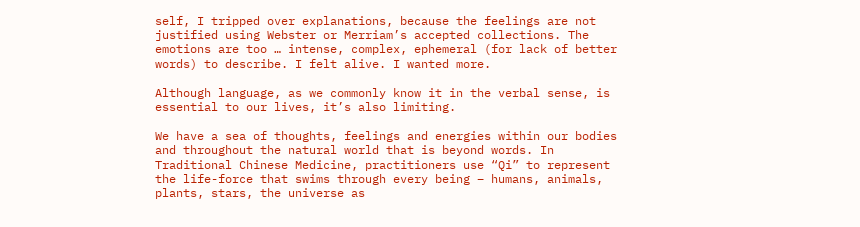self, I tripped over explanations, because the feelings are not justified using Webster or Merriam’s accepted collections. The emotions are too … intense, complex, ephemeral (for lack of better words) to describe. I felt alive. I wanted more.

Although language, as we commonly know it in the verbal sense, is essential to our lives, it’s also limiting.

We have a sea of thoughts, feelings and energies within our bodies and throughout the natural world that is beyond words. In Traditional Chinese Medicine, practitioners use “Qi” to represent the life-force that swims through every being – humans, animals, plants, stars, the universe as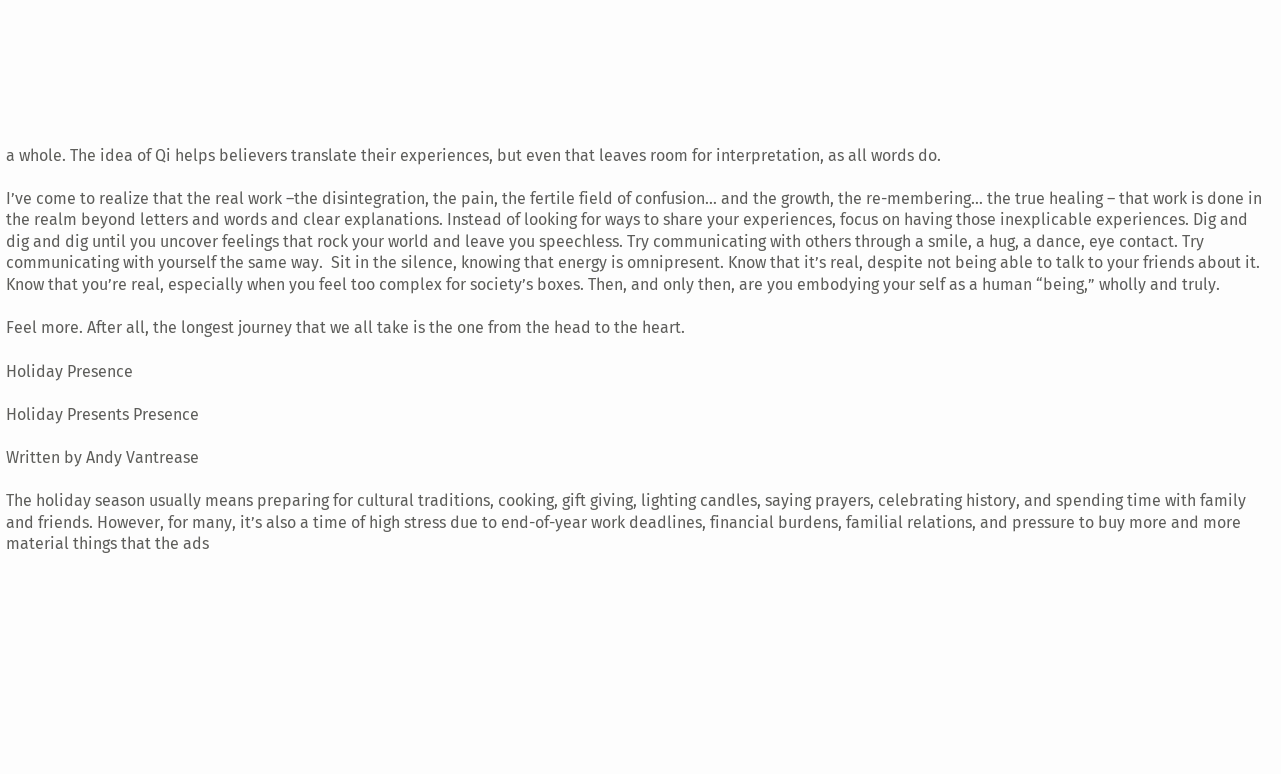a whole. The idea of Qi helps believers translate their experiences, but even that leaves room for interpretation, as all words do.

I’ve come to realize that the real work –the disintegration, the pain, the fertile field of confusion… and the growth, the re-membering… the true healing – that work is done in the realm beyond letters and words and clear explanations. Instead of looking for ways to share your experiences, focus on having those inexplicable experiences. Dig and dig and dig until you uncover feelings that rock your world and leave you speechless. Try communicating with others through a smile, a hug, a dance, eye contact. Try communicating with yourself the same way.  Sit in the silence, knowing that energy is omnipresent. Know that it’s real, despite not being able to talk to your friends about it. Know that you’re real, especially when you feel too complex for society’s boxes. Then, and only then, are you embodying your self as a human “being,” wholly and truly.

Feel more. After all, the longest journey that we all take is the one from the head to the heart.

Holiday Presence

Holiday Presents Presence

Written by Andy Vantrease

The holiday season usually means preparing for cultural traditions, cooking, gift giving, lighting candles, saying prayers, celebrating history, and spending time with family and friends. However, for many, it’s also a time of high stress due to end-of-year work deadlines, financial burdens, familial relations, and pressure to buy more and more material things that the ads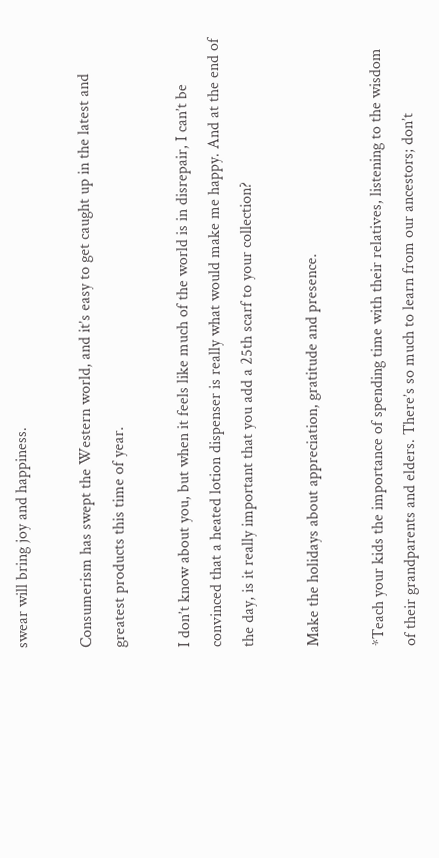swear will bring joy and happiness.

Consumerism has swept the Western world, and it’s easy to get caught up in the latest and greatest products this time of year.

I don’t know about you, but when it feels like much of the world is in disrepair, I can’t be convinced that a heated lotion dispenser is really what would make me happy. And at the end of the day, is it really important that you add a 25th scarf to your collection?

Make the holidays about appreciation, gratitude and presence.

*Teach your kids the importance of spending time with their relatives, listening to the wisdom of their grandparents and elders. There’s so much to learn from our ancestors; don’t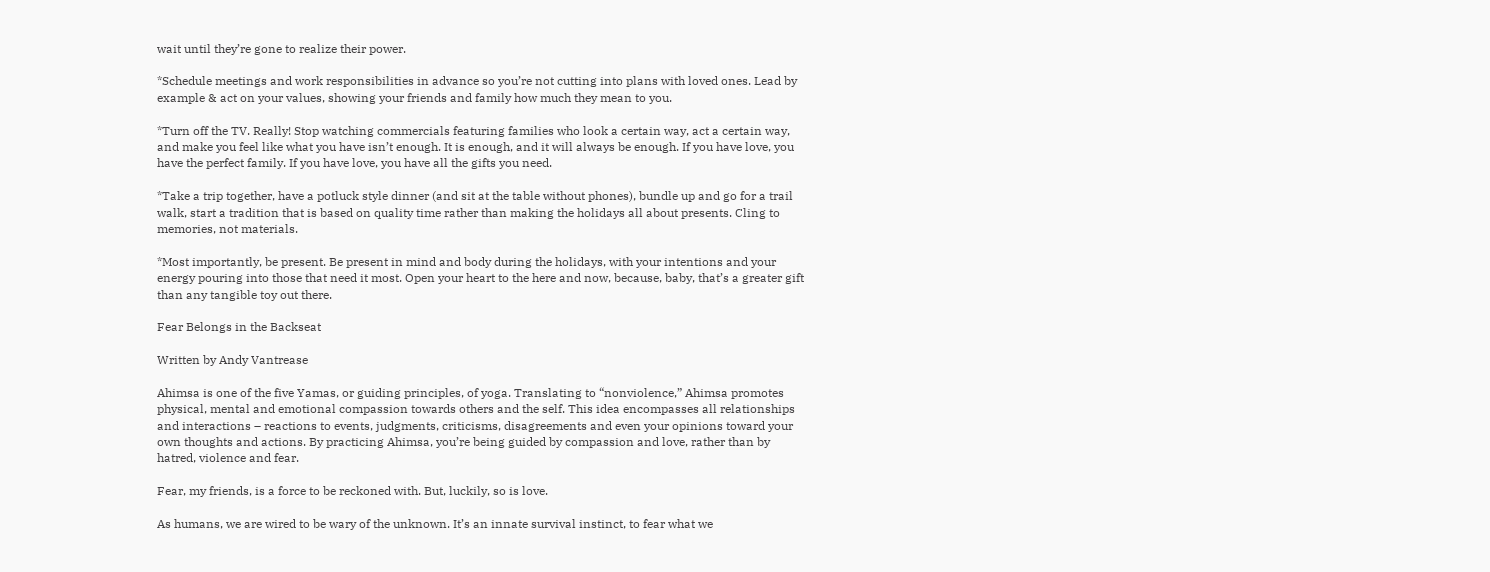wait until they’re gone to realize their power.

*Schedule meetings and work responsibilities in advance so you’re not cutting into plans with loved ones. Lead by example & act on your values, showing your friends and family how much they mean to you.

*Turn off the TV. Really! Stop watching commercials featuring families who look a certain way, act a certain way, and make you feel like what you have isn’t enough. It is enough, and it will always be enough. If you have love, you have the perfect family. If you have love, you have all the gifts you need.

*Take a trip together, have a potluck style dinner (and sit at the table without phones), bundle up and go for a trail walk, start a tradition that is based on quality time rather than making the holidays all about presents. Cling to memories, not materials.

*Most importantly, be present. Be present in mind and body during the holidays, with your intentions and your energy pouring into those that need it most. Open your heart to the here and now, because, baby, that’s a greater gift than any tangible toy out there.

Fear Belongs in the Backseat

Written by Andy Vantrease

Ahimsa is one of the five Yamas, or guiding principles, of yoga. Translating to “nonviolence,” Ahimsa promotes physical, mental and emotional compassion towards others and the self. This idea encompasses all relationships and interactions – reactions to events, judgments, criticisms, disagreements and even your opinions toward your own thoughts and actions. By practicing Ahimsa, you’re being guided by compassion and love, rather than by hatred, violence and fear.

Fear, my friends, is a force to be reckoned with. But, luckily, so is love.

As humans, we are wired to be wary of the unknown. It’s an innate survival instinct, to fear what we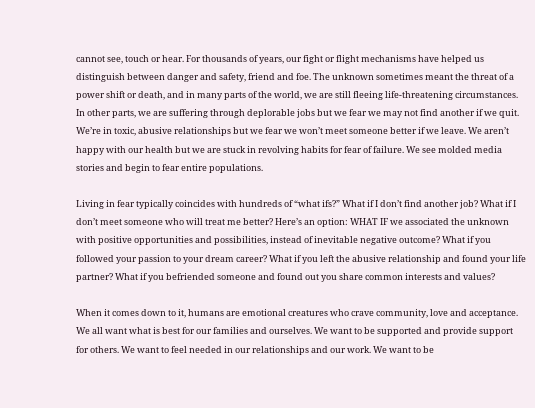cannot see, touch or hear. For thousands of years, our fight or flight mechanisms have helped us distinguish between danger and safety, friend and foe. The unknown sometimes meant the threat of a power shift or death, and in many parts of the world, we are still fleeing life-threatening circumstances. In other parts, we are suffering through deplorable jobs but we fear we may not find another if we quit. We’re in toxic, abusive relationships but we fear we won’t meet someone better if we leave. We aren’t happy with our health but we are stuck in revolving habits for fear of failure. We see molded media stories and begin to fear entire populations.

Living in fear typically coincides with hundreds of “what ifs?” What if I don’t find another job? What if I don’t meet someone who will treat me better? Here’s an option: WHAT IF we associated the unknown with positive opportunities and possibilities, instead of inevitable negative outcome? What if you followed your passion to your dream career? What if you left the abusive relationship and found your life partner? What if you befriended someone and found out you share common interests and values?

When it comes down to it, humans are emotional creatures who crave community, love and acceptance. We all want what is best for our families and ourselves. We want to be supported and provide support for others. We want to feel needed in our relationships and our work. We want to be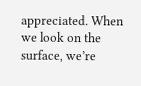appreciated. When we look on the surface, we’re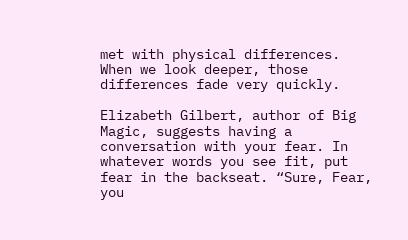met with physical differences. When we look deeper, those differences fade very quickly.

Elizabeth Gilbert, author of Big Magic, suggests having a conversation with your fear. In whatever words you see fit, put fear in the backseat. “Sure, Fear, you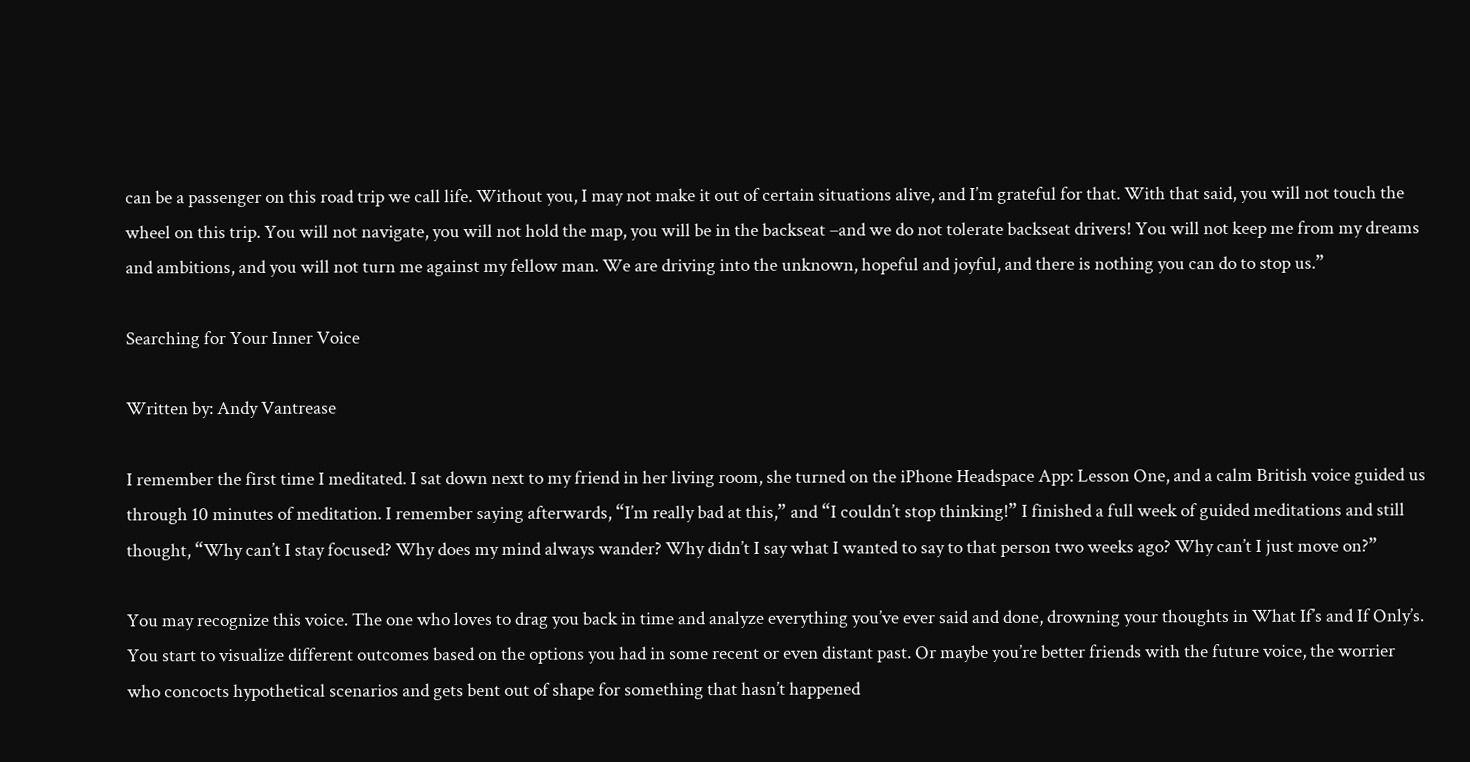can be a passenger on this road trip we call life. Without you, I may not make it out of certain situations alive, and I’m grateful for that. With that said, you will not touch the wheel on this trip. You will not navigate, you will not hold the map, you will be in the backseat –and we do not tolerate backseat drivers! You will not keep me from my dreams and ambitions, and you will not turn me against my fellow man. We are driving into the unknown, hopeful and joyful, and there is nothing you can do to stop us.”

Searching for Your Inner Voice

Written by: Andy Vantrease

I remember the first time I meditated. I sat down next to my friend in her living room, she turned on the iPhone Headspace App: Lesson One, and a calm British voice guided us through 10 minutes of meditation. I remember saying afterwards, “I’m really bad at this,” and “I couldn’t stop thinking!” I finished a full week of guided meditations and still thought, “Why can’t I stay focused? Why does my mind always wander? Why didn’t I say what I wanted to say to that person two weeks ago? Why can’t I just move on?”

You may recognize this voice. The one who loves to drag you back in time and analyze everything you’ve ever said and done, drowning your thoughts in What If’s and If Only’s. You start to visualize different outcomes based on the options you had in some recent or even distant past. Or maybe you’re better friends with the future voice, the worrier who concocts hypothetical scenarios and gets bent out of shape for something that hasn’t happened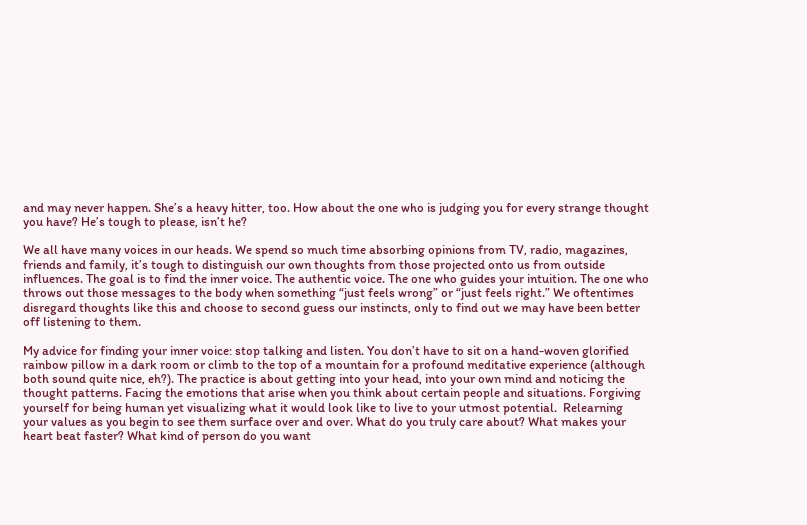and may never happen. She’s a heavy hitter, too. How about the one who is judging you for every strange thought you have? He’s tough to please, isn’t he?

We all have many voices in our heads. We spend so much time absorbing opinions from TV, radio, magazines, friends and family, it’s tough to distinguish our own thoughts from those projected onto us from outside influences. The goal is to find the inner voice. The authentic voice. The one who guides your intuition. The one who throws out those messages to the body when something “just feels wrong” or “just feels right.” We oftentimes disregard thoughts like this and choose to second guess our instincts, only to find out we may have been better off listening to them.

My advice for finding your inner voice: stop talking and listen. You don’t have to sit on a hand-woven glorified rainbow pillow in a dark room or climb to the top of a mountain for a profound meditative experience (although both sound quite nice, eh?). The practice is about getting into your head, into your own mind and noticing the thought patterns. Facing the emotions that arise when you think about certain people and situations. Forgiving yourself for being human yet visualizing what it would look like to live to your utmost potential.  Relearning your values as you begin to see them surface over and over. What do you truly care about? What makes your heart beat faster? What kind of person do you want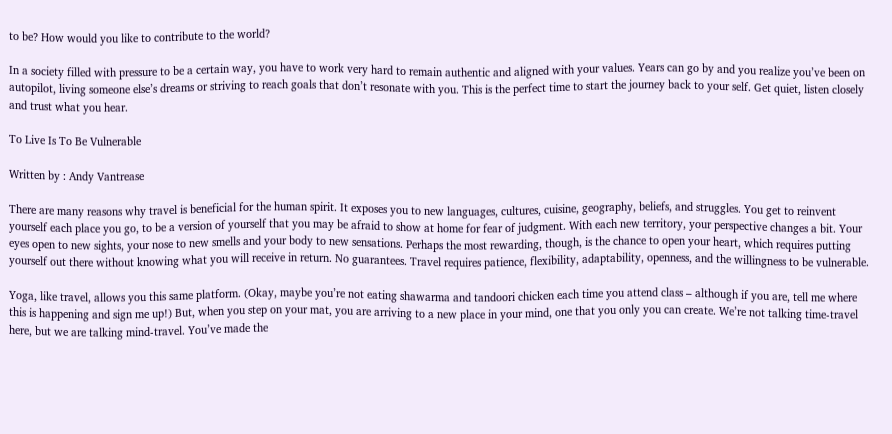to be? How would you like to contribute to the world?

In a society filled with pressure to be a certain way, you have to work very hard to remain authentic and aligned with your values. Years can go by and you realize you’ve been on autopilot, living someone else’s dreams or striving to reach goals that don’t resonate with you. This is the perfect time to start the journey back to your self. Get quiet, listen closely and trust what you hear.

To Live Is To Be Vulnerable

Written by : Andy Vantrease

There are many reasons why travel is beneficial for the human spirit. It exposes you to new languages, cultures, cuisine, geography, beliefs, and struggles. You get to reinvent yourself each place you go, to be a version of yourself that you may be afraid to show at home for fear of judgment. With each new territory, your perspective changes a bit. Your eyes open to new sights, your nose to new smells and your body to new sensations. Perhaps the most rewarding, though, is the chance to open your heart, which requires putting yourself out there without knowing what you will receive in return. No guarantees. Travel requires patience, flexibility, adaptability, openness, and the willingness to be vulnerable.

Yoga, like travel, allows you this same platform. (Okay, maybe you’re not eating shawarma and tandoori chicken each time you attend class – although if you are, tell me where this is happening and sign me up!) But, when you step on your mat, you are arriving to a new place in your mind, one that you only you can create. We’re not talking time-travel here, but we are talking mind-travel. You’ve made the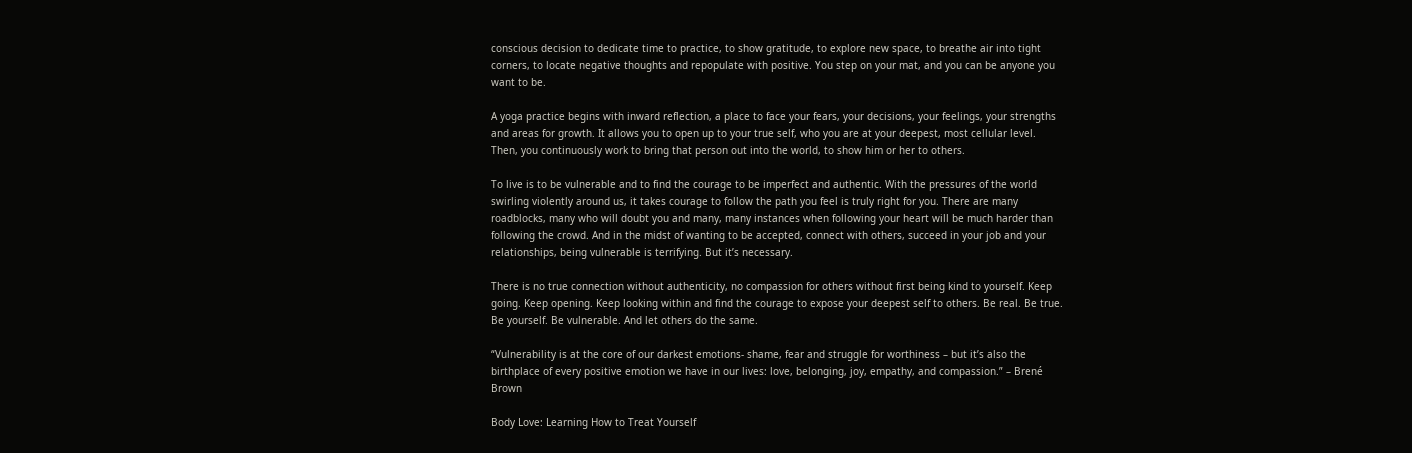conscious decision to dedicate time to practice, to show gratitude, to explore new space, to breathe air into tight corners, to locate negative thoughts and repopulate with positive. You step on your mat, and you can be anyone you want to be.

A yoga practice begins with inward reflection, a place to face your fears, your decisions, your feelings, your strengths and areas for growth. It allows you to open up to your true self, who you are at your deepest, most cellular level. Then, you continuously work to bring that person out into the world, to show him or her to others.

To live is to be vulnerable and to find the courage to be imperfect and authentic. With the pressures of the world swirling violently around us, it takes courage to follow the path you feel is truly right for you. There are many roadblocks, many who will doubt you and many, many instances when following your heart will be much harder than following the crowd. And in the midst of wanting to be accepted, connect with others, succeed in your job and your relationships, being vulnerable is terrifying. But it’s necessary.

There is no true connection without authenticity, no compassion for others without first being kind to yourself. Keep going. Keep opening. Keep looking within and find the courage to expose your deepest self to others. Be real. Be true. Be yourself. Be vulnerable. And let others do the same.

“Vulnerability is at the core of our darkest emotions- shame, fear and struggle for worthiness – but it’s also the birthplace of every positive emotion we have in our lives: love, belonging, joy, empathy, and compassion.” – Brené Brown

Body Love: Learning How to Treat Yourself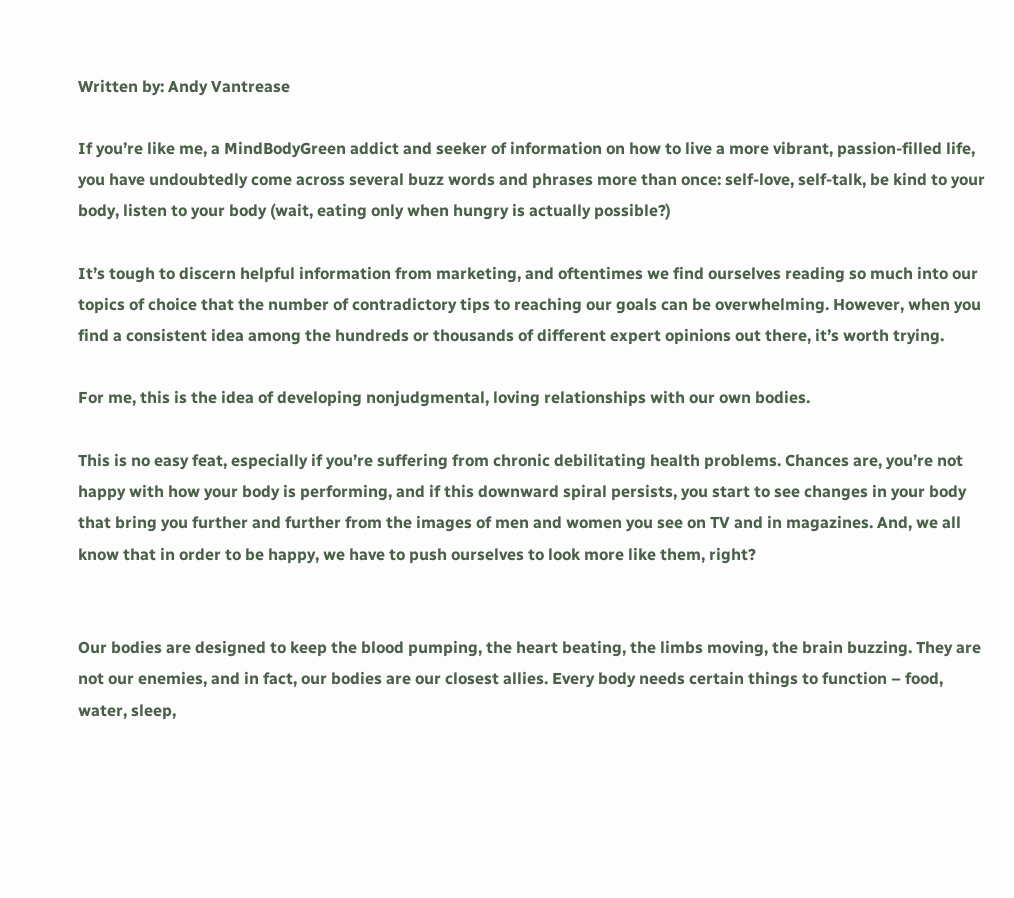Written by: Andy Vantrease

If you’re like me, a MindBodyGreen addict and seeker of information on how to live a more vibrant, passion-filled life, you have undoubtedly come across several buzz words and phrases more than once: self-love, self-talk, be kind to your body, listen to your body (wait, eating only when hungry is actually possible?)

It’s tough to discern helpful information from marketing, and oftentimes we find ourselves reading so much into our topics of choice that the number of contradictory tips to reaching our goals can be overwhelming. However, when you find a consistent idea among the hundreds or thousands of different expert opinions out there, it’s worth trying.

For me, this is the idea of developing nonjudgmental, loving relationships with our own bodies.

This is no easy feat, especially if you’re suffering from chronic debilitating health problems. Chances are, you’re not happy with how your body is performing, and if this downward spiral persists, you start to see changes in your body that bring you further and further from the images of men and women you see on TV and in magazines. And, we all know that in order to be happy, we have to push ourselves to look more like them, right?


Our bodies are designed to keep the blood pumping, the heart beating, the limbs moving, the brain buzzing. They are not our enemies, and in fact, our bodies are our closest allies. Every body needs certain things to function – food, water, sleep,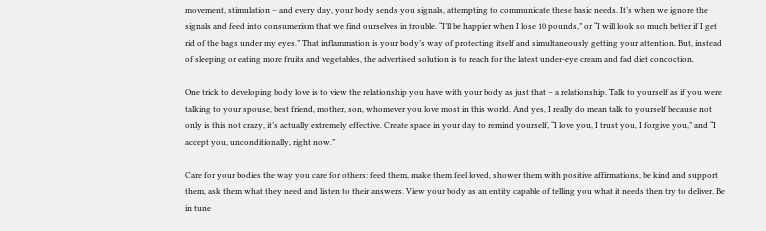movement, stimulation – and every day, your body sends you signals, attempting to communicate these basic needs. It’s when we ignore the signals and feed into consumerism that we find ourselves in trouble. “I’ll be happier when I lose 10 pounds,” or “I will look so much better if I get rid of the bags under my eyes.” That inflammation is your body’s way of protecting itself and simultaneously getting your attention. But, instead of sleeping or eating more fruits and vegetables, the advertised solution is to reach for the latest under-eye cream and fad diet concoction.

One trick to developing body love is to view the relationship you have with your body as just that – a relationship. Talk to yourself as if you were talking to your spouse, best friend, mother, son, whomever you love most in this world. And yes, I really do mean talk to yourself because not only is this not crazy, it’s actually extremely effective. Create space in your day to remind yourself, “I love you, I trust you, I forgive you,” and “I accept you, unconditionally, right now.”

Care for your bodies the way you care for others: feed them, make them feel loved, shower them with positive affirmations, be kind and support them, ask them what they need and listen to their answers. View your body as an entity capable of telling you what it needs then try to deliver. Be in tune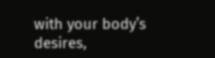with your body’s desires,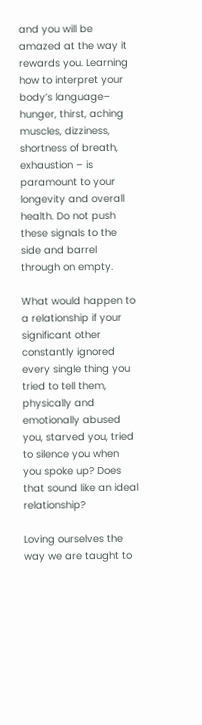and you will be amazed at the way it rewards you. Learning how to interpret your body’s language– hunger, thirst, aching muscles, dizziness, shortness of breath, exhaustion – is paramount to your longevity and overall health. Do not push these signals to the side and barrel through on empty.

What would happen to a relationship if your significant other constantly ignored every single thing you tried to tell them, physically and emotionally abused you, starved you, tried to silence you when you spoke up? Does that sound like an ideal relationship?

Loving ourselves the way we are taught to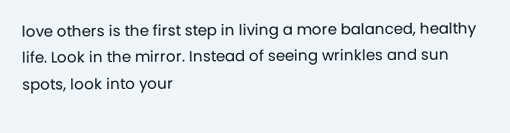love others is the first step in living a more balanced, healthy life. Look in the mirror. Instead of seeing wrinkles and sun spots, look into your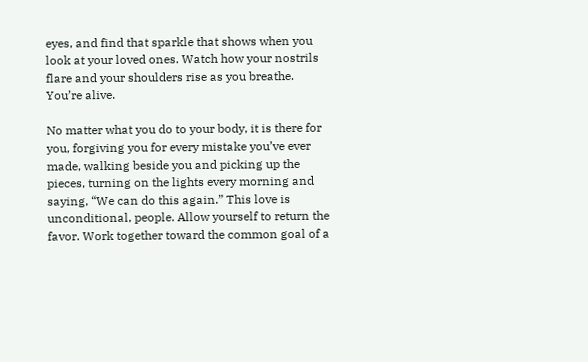eyes, and find that sparkle that shows when you look at your loved ones. Watch how your nostrils flare and your shoulders rise as you breathe. You’re alive.

No matter what you do to your body, it is there for you, forgiving you for every mistake you’ve ever made, walking beside you and picking up the pieces, turning on the lights every morning and saying, “We can do this again.” This love is unconditional, people. Allow yourself to return the favor. Work together toward the common goal of a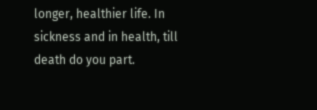longer, healthier life. In sickness and in health, till death do you part.